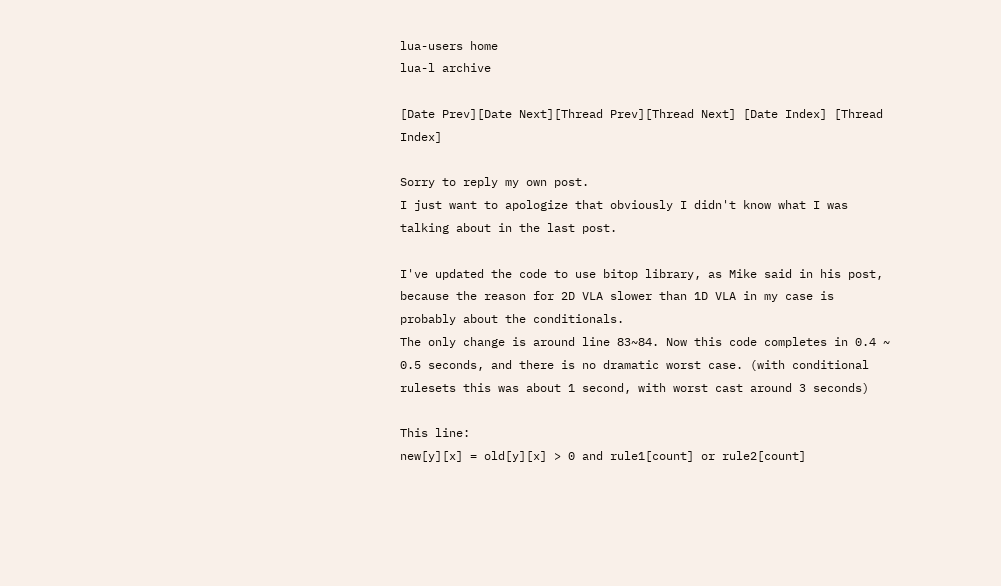lua-users home
lua-l archive

[Date Prev][Date Next][Thread Prev][Thread Next] [Date Index] [Thread Index]

Sorry to reply my own post.
I just want to apologize that obviously I didn't know what I was
talking about in the last post.

I've updated the code to use bitop library, as Mike said in his post,
because the reason for 2D VLA slower than 1D VLA in my case is
probably about the conditionals.
The only change is around line 83~84. Now this code completes in 0.4 ~
0.5 seconds, and there is no dramatic worst case. (with conditional
rulesets this was about 1 second, with worst cast around 3 seconds)

This line:
new[y][x] = old[y][x] > 0 and rule1[count] or rule2[count]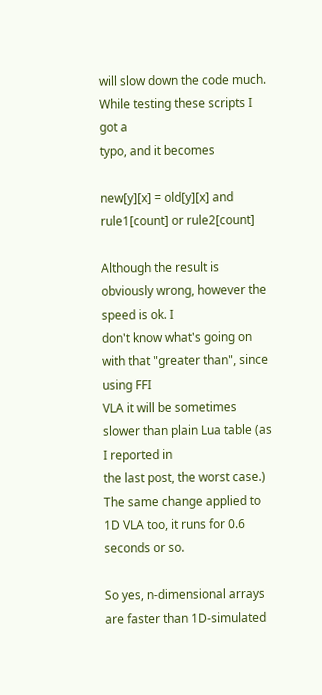will slow down the code much. While testing these scripts I got a
typo, and it becomes

new[y][x] = old[y][x] and rule1[count] or rule2[count]

Although the result is obviously wrong, however the speed is ok. I
don't know what's going on with that "greater than", since using FFI
VLA it will be sometimes slower than plain Lua table (as I reported in
the last post, the worst case.)
The same change applied to 1D VLA too, it runs for 0.6 seconds or so.

So yes, n-dimensional arrays are faster than 1D-simulated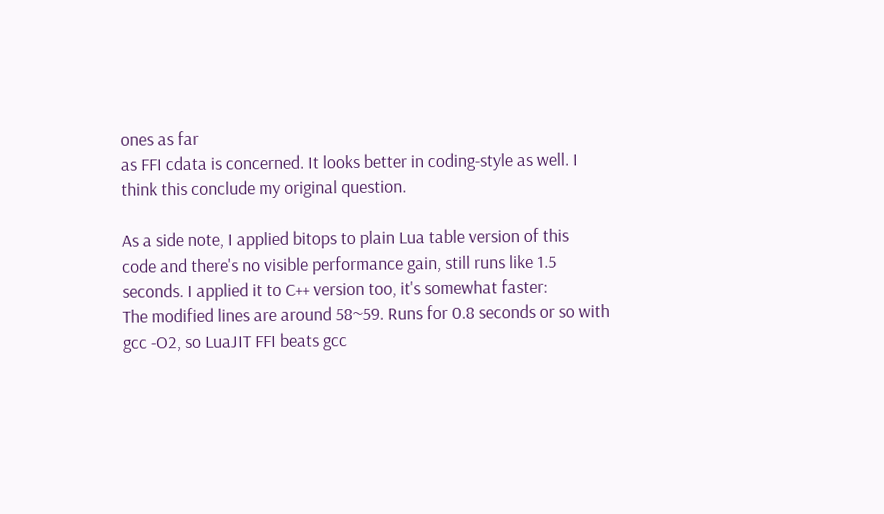ones as far
as FFI cdata is concerned. It looks better in coding-style as well. I
think this conclude my original question.

As a side note, I applied bitops to plain Lua table version of this
code and there's no visible performance gain, still runs like 1.5
seconds. I applied it to C++ version too, it's somewhat faster:
The modified lines are around 58~59. Runs for 0.8 seconds or so with
gcc -O2, so LuaJIT FFI beats gcc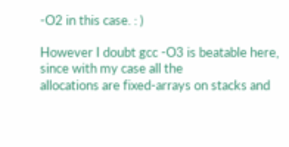-O2 in this case. : )

However I doubt gcc -O3 is beatable here, since with my case all the
allocations are fixed-arrays on stacks and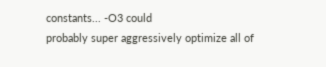constants... -O3 could
probably super aggressively optimize all of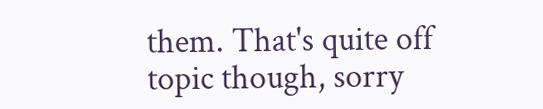them. That's quite off
topic though, sorry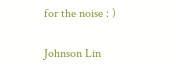for the noise : )

Johnson Lin